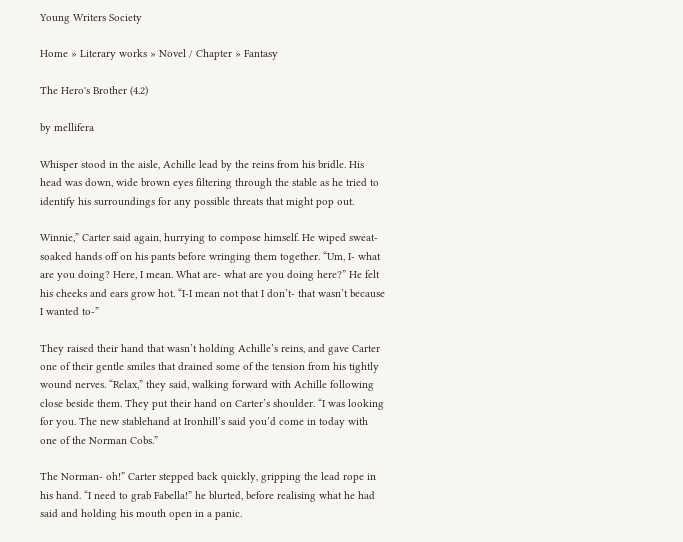Young Writers Society

Home » Literary works » Novel / Chapter » Fantasy

The Hero's Brother (4.2)

by mellifera

Whisper stood in the aisle, Achille lead by the reins from his bridle. His head was down, wide brown eyes filtering through the stable as he tried to identify his surroundings for any possible threats that might pop out.

Winnie,” Carter said again, hurrying to compose himself. He wiped sweat-soaked hands off on his pants before wringing them together. “Um, I- what are you doing? Here, I mean. What are- what are you doing here?” He felt his cheeks and ears grow hot. “I-I mean not that I don’t- that wasn’t because I wanted to-”

They raised their hand that wasn’t holding Achille’s reins, and gave Carter one of their gentle smiles that drained some of the tension from his tightly wound nerves. “Relax,” they said, walking forward with Achille following close beside them. They put their hand on Carter’s shoulder. “I was looking for you. The new stablehand at Ironhill’s said you’d come in today with one of the Norman Cobs.”

The Norman- oh!” Carter stepped back quickly, gripping the lead rope in his hand. “I need to grab Fabella!” he blurted, before realising what he had said and holding his mouth open in a panic.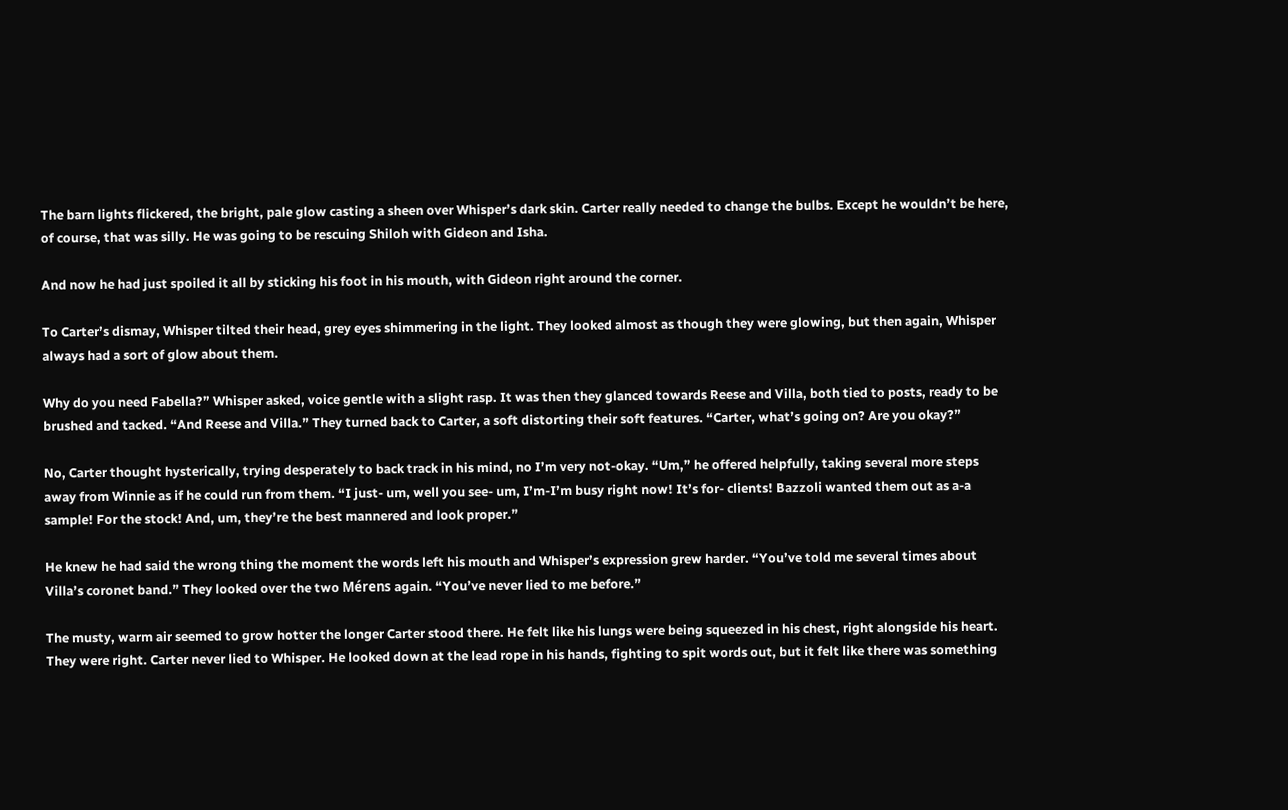The barn lights flickered, the bright, pale glow casting a sheen over Whisper’s dark skin. Carter really needed to change the bulbs. Except he wouldn’t be here, of course, that was silly. He was going to be rescuing Shiloh with Gideon and Isha.

And now he had just spoiled it all by sticking his foot in his mouth, with Gideon right around the corner.

To Carter’s dismay, Whisper tilted their head, grey eyes shimmering in the light. They looked almost as though they were glowing, but then again, Whisper always had a sort of glow about them.

Why do you need Fabella?” Whisper asked, voice gentle with a slight rasp. It was then they glanced towards Reese and Villa, both tied to posts, ready to be brushed and tacked. “And Reese and Villa.” They turned back to Carter, a soft distorting their soft features. “Carter, what’s going on? Are you okay?”

No, Carter thought hysterically, trying desperately to back track in his mind, no I’m very not-okay. “Um,” he offered helpfully, taking several more steps away from Winnie as if he could run from them. “I just- um, well you see- um, I’m-I’m busy right now! It’s for- clients! Bazzoli wanted them out as a-a sample! For the stock! And, um, they’re the best mannered and look proper.”

He knew he had said the wrong thing the moment the words left his mouth and Whisper’s expression grew harder. “You’ve told me several times about Villa’s coronet band.” They looked over the two Mérens again. “You’ve never lied to me before.”

The musty, warm air seemed to grow hotter the longer Carter stood there. He felt like his lungs were being squeezed in his chest, right alongside his heart. They were right. Carter never lied to Whisper. He looked down at the lead rope in his hands, fighting to spit words out, but it felt like there was something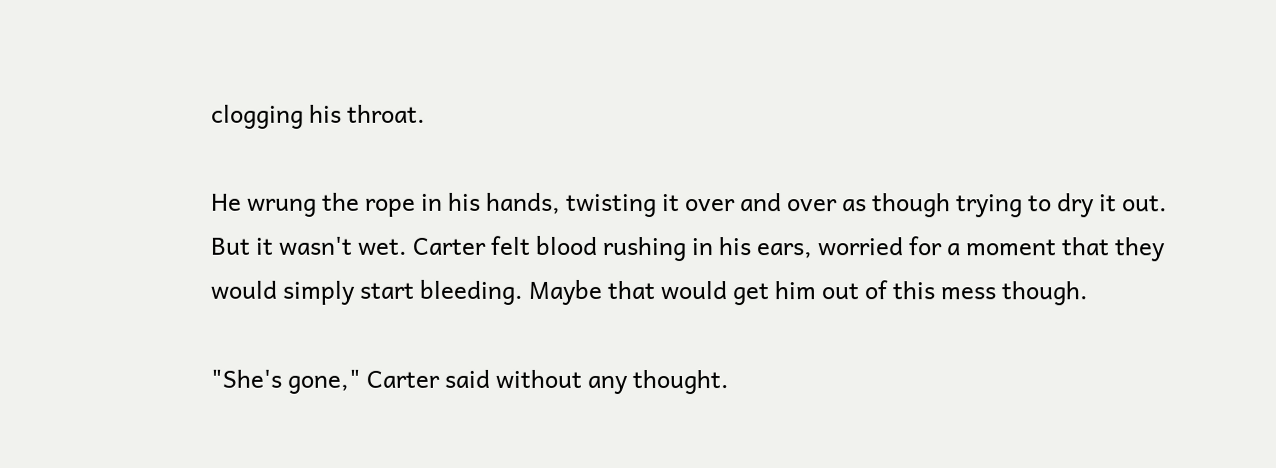clogging his throat.

He wrung the rope in his hands, twisting it over and over as though trying to dry it out. But it wasn't wet. Carter felt blood rushing in his ears, worried for a moment that they would simply start bleeding. Maybe that would get him out of this mess though.

"She's gone," Carter said without any thought.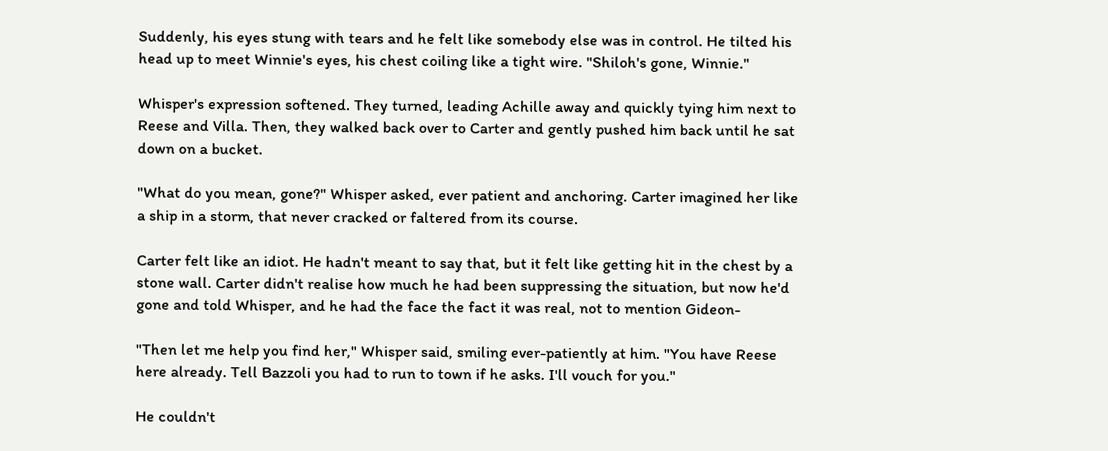Suddenly, his eyes stung with tears and he felt like somebody else was in control. He tilted his head up to meet Winnie's eyes, his chest coiling like a tight wire. "Shiloh's gone, Winnie."

Whisper's expression softened. They turned, leading Achille away and quickly tying him next to Reese and Villa. Then, they walked back over to Carter and gently pushed him back until he sat down on a bucket.

"What do you mean, gone?" Whisper asked, ever patient and anchoring. Carter imagined her like a ship in a storm, that never cracked or faltered from its course.

Carter felt like an idiot. He hadn't meant to say that, but it felt like getting hit in the chest by a stone wall. Carter didn't realise how much he had been suppressing the situation, but now he'd gone and told Whisper, and he had the face the fact it was real, not to mention Gideon-

"Then let me help you find her," Whisper said, smiling ever-patiently at him. "You have Reese here already. Tell Bazzoli you had to run to town if he asks. I'll vouch for you."

He couldn't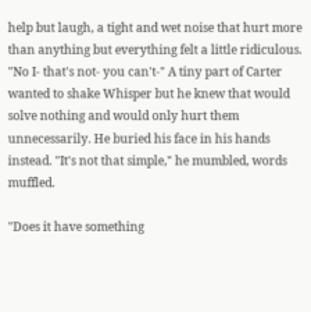help but laugh, a tight and wet noise that hurt more than anything but everything felt a little ridiculous. "No I- that's not- you can't-" A tiny part of Carter wanted to shake Whisper but he knew that would solve nothing and would only hurt them unnecessarily. He buried his face in his hands instead. "It's not that simple," he mumbled, words muffled.

"Does it have something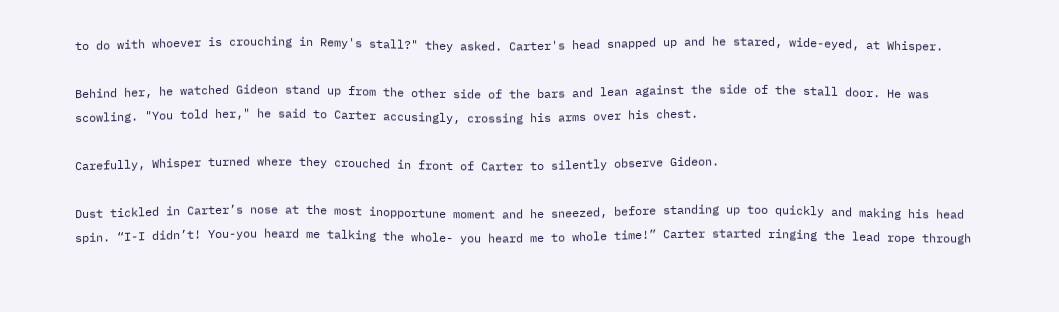to do with whoever is crouching in Remy's stall?" they asked. Carter's head snapped up and he stared, wide-eyed, at Whisper.

Behind her, he watched Gideon stand up from the other side of the bars and lean against the side of the stall door. He was scowling. "You told her," he said to Carter accusingly, crossing his arms over his chest.

Carefully, Whisper turned where they crouched in front of Carter to silently observe Gideon.

Dust tickled in Carter’s nose at the most inopportune moment and he sneezed, before standing up too quickly and making his head spin. “I-I didn’t! You-you heard me talking the whole- you heard me to whole time!” Carter started ringing the lead rope through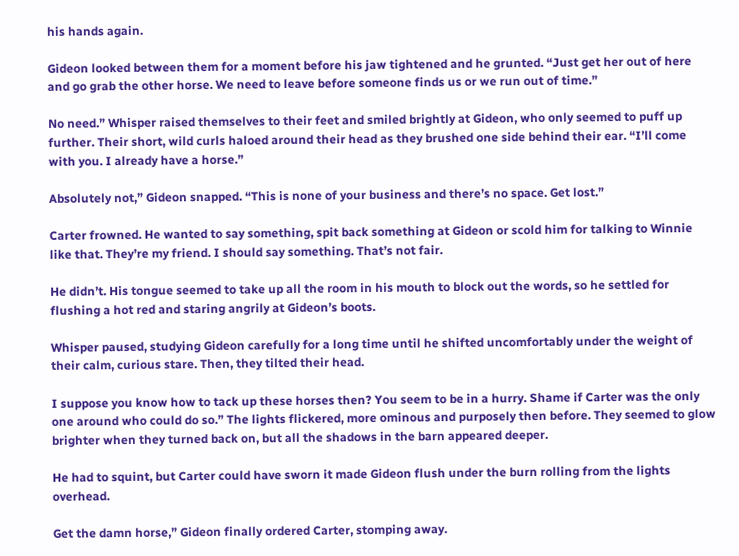his hands again.

Gideon looked between them for a moment before his jaw tightened and he grunted. “Just get her out of here and go grab the other horse. We need to leave before someone finds us or we run out of time.”

No need.” Whisper raised themselves to their feet and smiled brightly at Gideon, who only seemed to puff up further. Their short, wild curls haloed around their head as they brushed one side behind their ear. “I’ll come with you. I already have a horse.”

Absolutely not,” Gideon snapped. “This is none of your business and there’s no space. Get lost.”

Carter frowned. He wanted to say something, spit back something at Gideon or scold him for talking to Winnie like that. They’re my friend. I should say something. That’s not fair.

He didn’t. His tongue seemed to take up all the room in his mouth to block out the words, so he settled for flushing a hot red and staring angrily at Gideon’s boots.

Whisper paused, studying Gideon carefully for a long time until he shifted uncomfortably under the weight of their calm, curious stare. Then, they tilted their head.

I suppose you know how to tack up these horses then? You seem to be in a hurry. Shame if Carter was the only one around who could do so.” The lights flickered, more ominous and purposely then before. They seemed to glow brighter when they turned back on, but all the shadows in the barn appeared deeper.

He had to squint, but Carter could have sworn it made Gideon flush under the burn rolling from the lights overhead.

Get the damn horse,” Gideon finally ordered Carter, stomping away.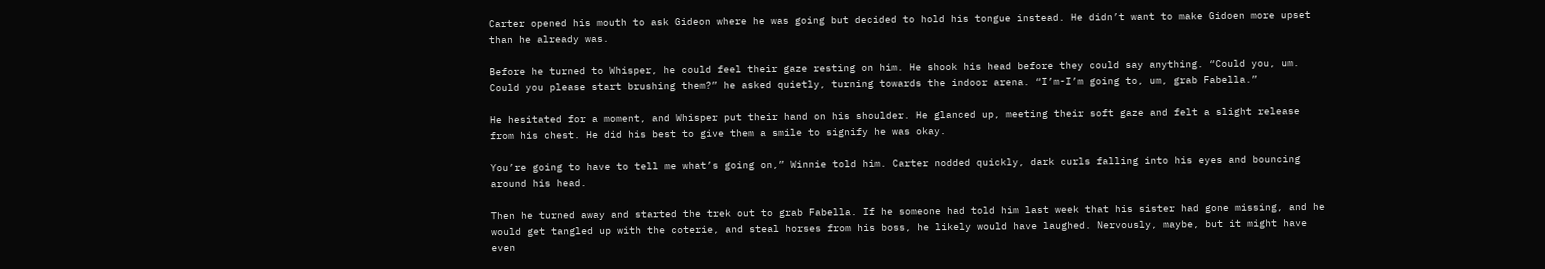Carter opened his mouth to ask Gideon where he was going but decided to hold his tongue instead. He didn’t want to make Gidoen more upset than he already was.

Before he turned to Whisper, he could feel their gaze resting on him. He shook his head before they could say anything. “Could you, um. Could you please start brushing them?” he asked quietly, turning towards the indoor arena. “I’m-I’m going to, um, grab Fabella.”

He hesitated for a moment, and Whisper put their hand on his shoulder. He glanced up, meeting their soft gaze and felt a slight release from his chest. He did his best to give them a smile to signify he was okay.

You’re going to have to tell me what’s going on,” Winnie told him. Carter nodded quickly, dark curls falling into his eyes and bouncing around his head.

Then he turned away and started the trek out to grab Fabella. If he someone had told him last week that his sister had gone missing, and he would get tangled up with the coterie, and steal horses from his boss, he likely would have laughed. Nervously, maybe, but it might have even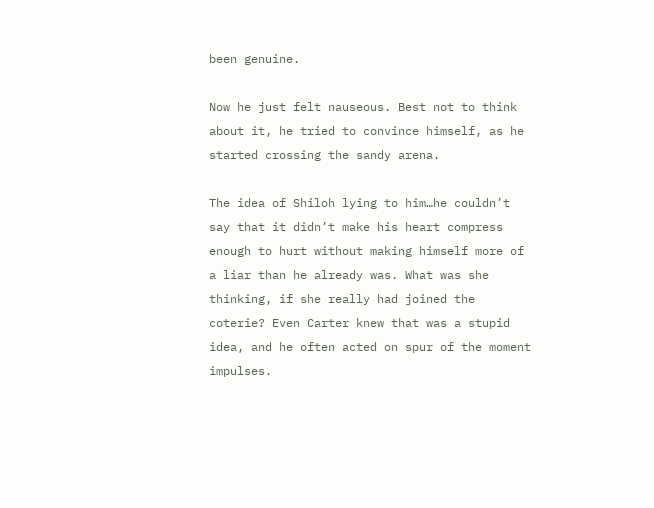been genuine.

Now he just felt nauseous. Best not to think about it, he tried to convince himself, as he started crossing the sandy arena.

The idea of Shiloh lying to him…he couldn’t say that it didn’t make his heart compress enough to hurt without making himself more of a liar than he already was. What was she thinking, if she really had joined the coterie? Even Carter knew that was a stupid idea, and he often acted on spur of the moment impulses.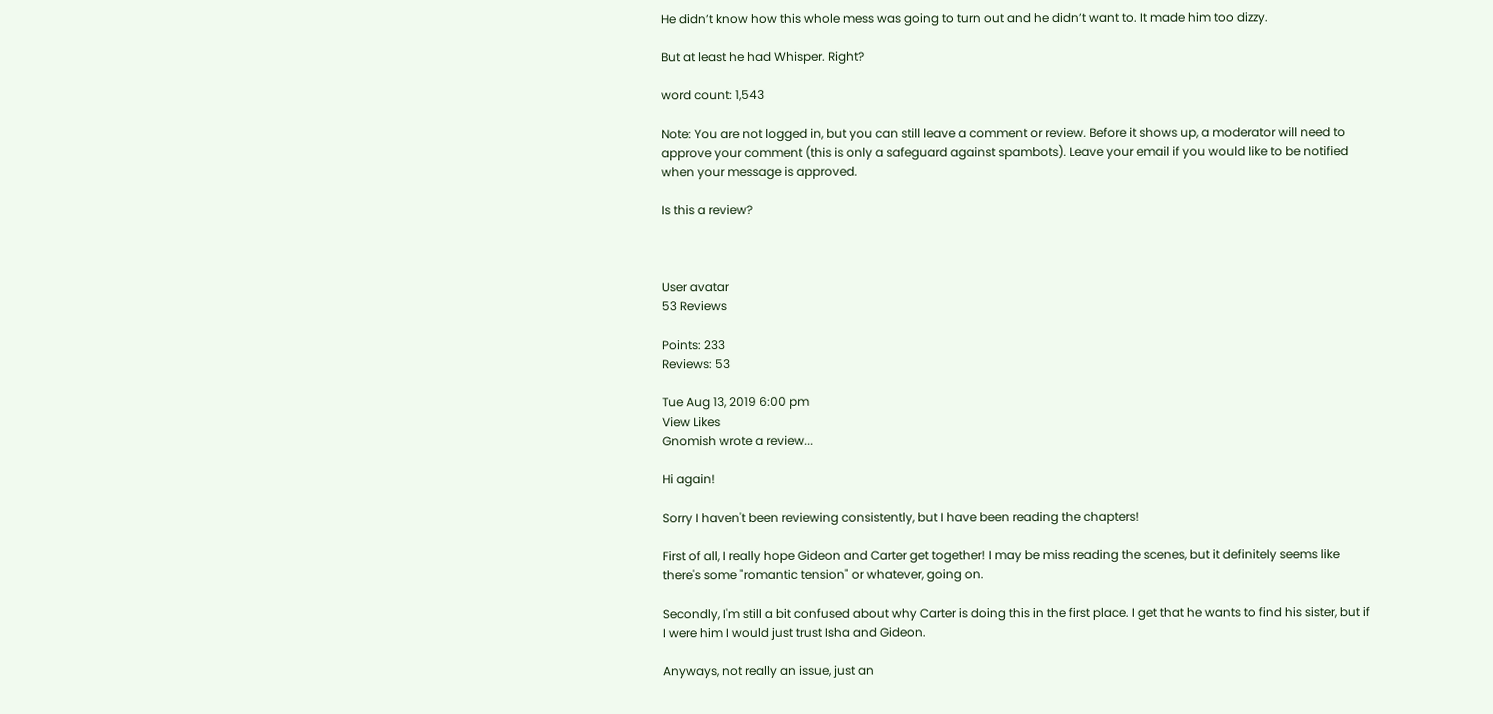He didn’t know how this whole mess was going to turn out and he didn’t want to. It made him too dizzy.

But at least he had Whisper. Right?

word count: 1,543

Note: You are not logged in, but you can still leave a comment or review. Before it shows up, a moderator will need to approve your comment (this is only a safeguard against spambots). Leave your email if you would like to be notified when your message is approved.

Is this a review?



User avatar
53 Reviews

Points: 233
Reviews: 53

Tue Aug 13, 2019 6:00 pm
View Likes
Gnomish wrote a review...

Hi again!

Sorry I haven't been reviewing consistently, but I have been reading the chapters!

First of all, I really hope Gideon and Carter get together! I may be miss reading the scenes, but it definitely seems like there's some "romantic tension" or whatever, going on.

Secondly, I'm still a bit confused about why Carter is doing this in the first place. I get that he wants to find his sister, but if I were him I would just trust Isha and Gideon.

Anyways, not really an issue, just an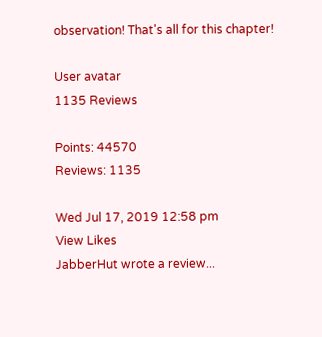observation! That's all for this chapter!

User avatar
1135 Reviews

Points: 44570
Reviews: 1135

Wed Jul 17, 2019 12:58 pm
View Likes
JabberHut wrote a review...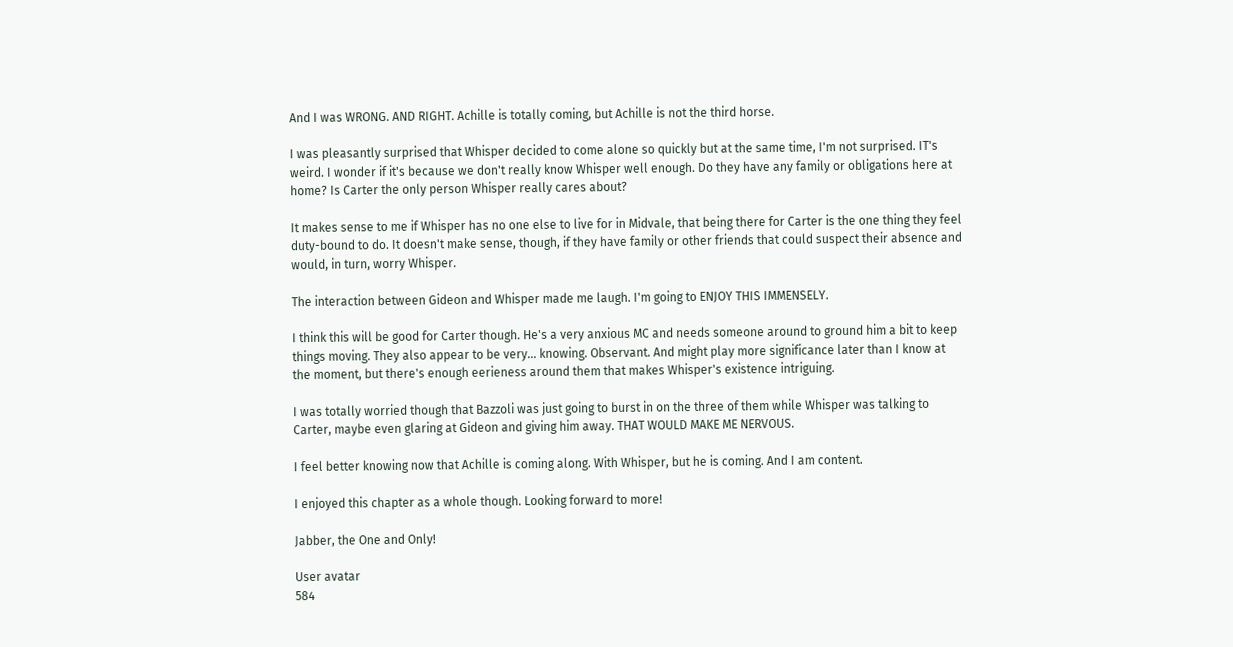And I was WRONG. AND RIGHT. Achille is totally coming, but Achille is not the third horse.

I was pleasantly surprised that Whisper decided to come alone so quickly but at the same time, I'm not surprised. IT's weird. I wonder if it's because we don't really know Whisper well enough. Do they have any family or obligations here at home? Is Carter the only person Whisper really cares about?

It makes sense to me if Whisper has no one else to live for in Midvale, that being there for Carter is the one thing they feel duty-bound to do. It doesn't make sense, though, if they have family or other friends that could suspect their absence and would, in turn, worry Whisper.

The interaction between Gideon and Whisper made me laugh. I'm going to ENJOY THIS IMMENSELY.

I think this will be good for Carter though. He's a very anxious MC and needs someone around to ground him a bit to keep things moving. They also appear to be very... knowing. Observant. And might play more significance later than I know at the moment, but there's enough eerieness around them that makes Whisper's existence intriguing.

I was totally worried though that Bazzoli was just going to burst in on the three of them while Whisper was talking to Carter, maybe even glaring at Gideon and giving him away. THAT WOULD MAKE ME NERVOUS.

I feel better knowing now that Achille is coming along. With Whisper, but he is coming. And I am content.

I enjoyed this chapter as a whole though. Looking forward to more!

Jabber, the One and Only!

User avatar
584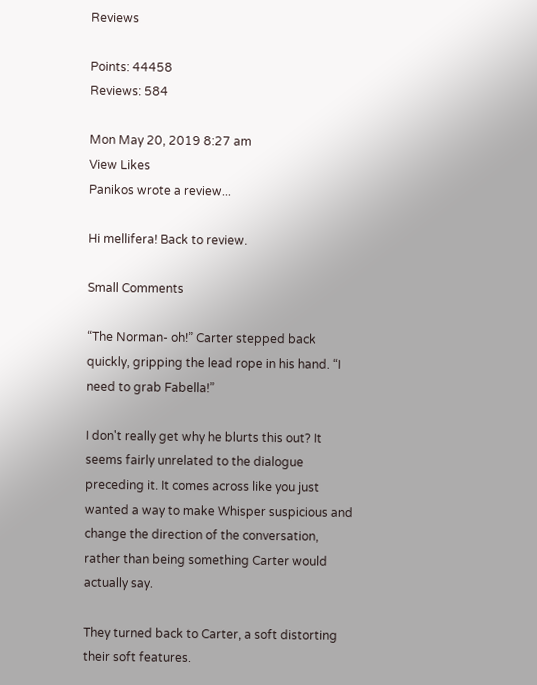Reviews

Points: 44458
Reviews: 584

Mon May 20, 2019 8:27 am
View Likes
Panikos wrote a review...

Hi mellifera! Back to review.

Small Comments

“The Norman- oh!” Carter stepped back quickly, gripping the lead rope in his hand. “I need to grab Fabella!”

I don't really get why he blurts this out? It seems fairly unrelated to the dialogue preceding it. It comes across like you just wanted a way to make Whisper suspicious and change the direction of the conversation, rather than being something Carter would actually say.

They turned back to Carter, a soft distorting their soft features.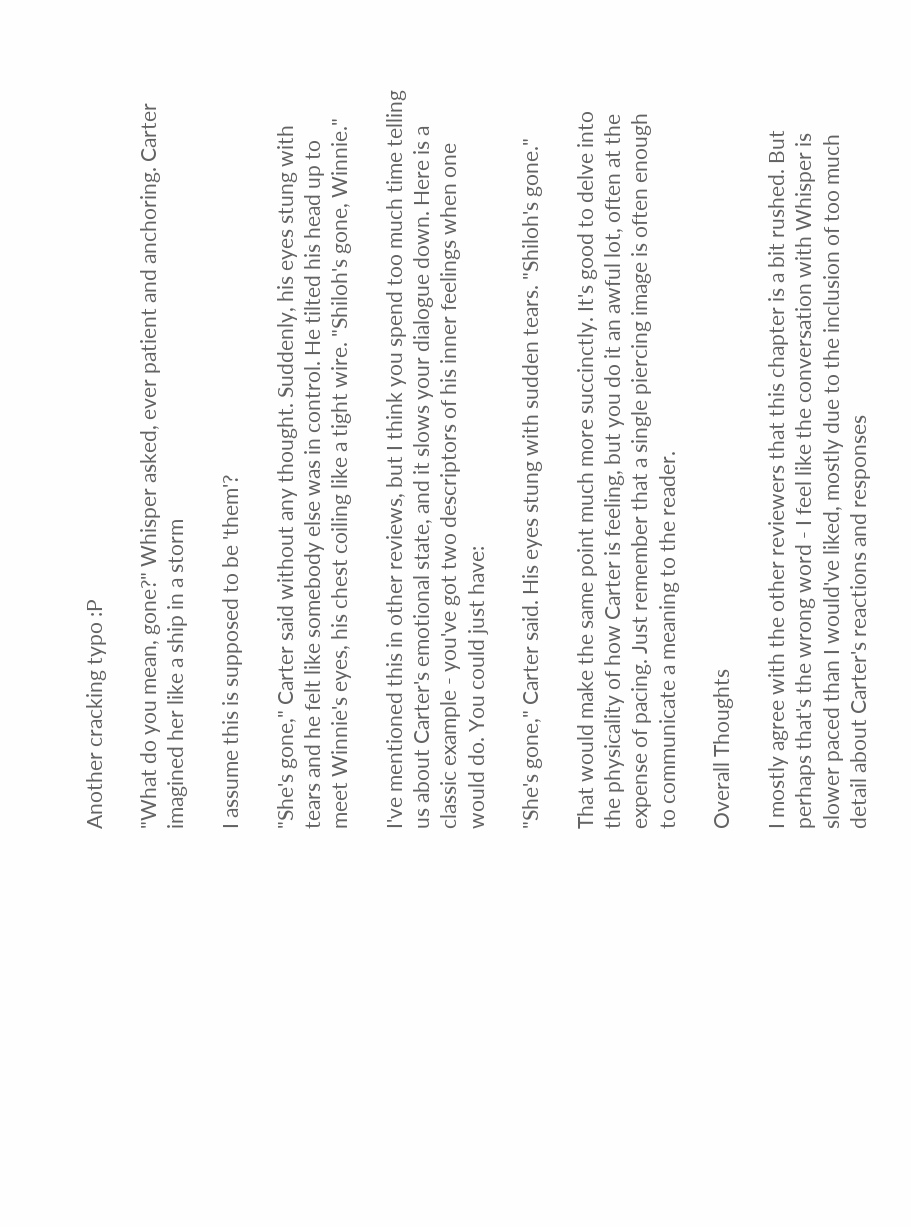Another cracking typo :P

"What do you mean, gone?" Whisper asked, ever patient and anchoring. Carter imagined her like a ship in a storm

I assume this is supposed to be 'them'?

"She's gone," Carter said without any thought. Suddenly, his eyes stung with tears and he felt like somebody else was in control. He tilted his head up to meet Winnie's eyes, his chest coiling like a tight wire. "Shiloh's gone, Winnie."

I've mentioned this in other reviews, but I think you spend too much time telling us about Carter's emotional state, and it slows your dialogue down. Here is a classic example - you've got two descriptors of his inner feelings when one would do. You could just have:

"She's gone," Carter said. His eyes stung with sudden tears. "Shiloh's gone."

That would make the same point much more succinctly. It's good to delve into the physicality of how Carter is feeling, but you do it an awful lot, often at the expense of pacing. Just remember that a single piercing image is often enough to communicate a meaning to the reader.

Overall Thoughts

I mostly agree with the other reviewers that this chapter is a bit rushed. But perhaps that's the wrong word - I feel like the conversation with Whisper is slower paced than I would've liked, mostly due to the inclusion of too much detail about Carter's reactions and responses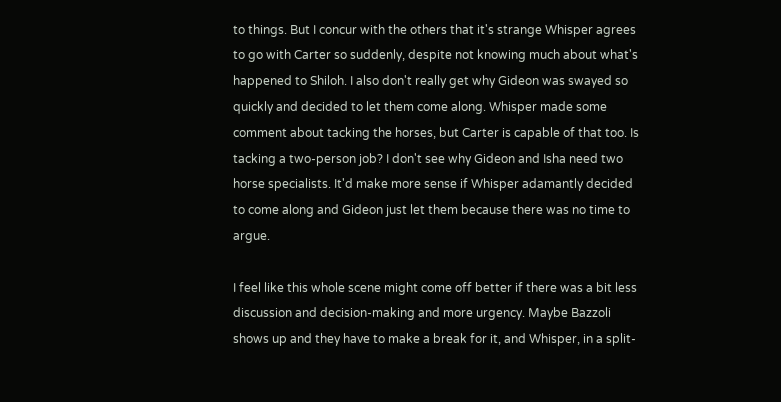to things. But I concur with the others that it's strange Whisper agrees to go with Carter so suddenly, despite not knowing much about what's happened to Shiloh. I also don't really get why Gideon was swayed so quickly and decided to let them come along. Whisper made some comment about tacking the horses, but Carter is capable of that too. Is tacking a two-person job? I don't see why Gideon and Isha need two horse specialists. It'd make more sense if Whisper adamantly decided to come along and Gideon just let them because there was no time to argue.

I feel like this whole scene might come off better if there was a bit less discussion and decision-making and more urgency. Maybe Bazzoli shows up and they have to make a break for it, and Whisper, in a split-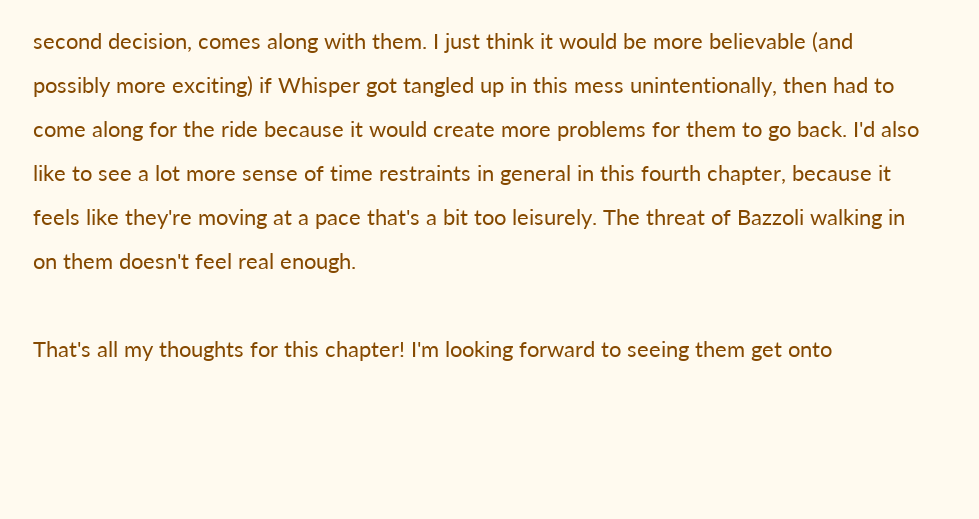second decision, comes along with them. I just think it would be more believable (and possibly more exciting) if Whisper got tangled up in this mess unintentionally, then had to come along for the ride because it would create more problems for them to go back. I'd also like to see a lot more sense of time restraints in general in this fourth chapter, because it feels like they're moving at a pace that's a bit too leisurely. The threat of Bazzoli walking in on them doesn't feel real enough.

That's all my thoughts for this chapter! I'm looking forward to seeing them get onto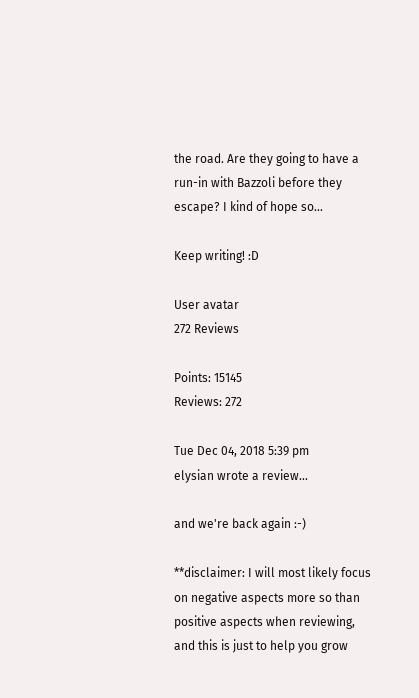the road. Are they going to have a run-in with Bazzoli before they escape? I kind of hope so...

Keep writing! :D

User avatar
272 Reviews

Points: 15145
Reviews: 272

Tue Dec 04, 2018 5:39 pm
elysian wrote a review...

and we're back again :-)

**disclaimer: I will most likely focus on negative aspects more so than positive aspects when reviewing, and this is just to help you grow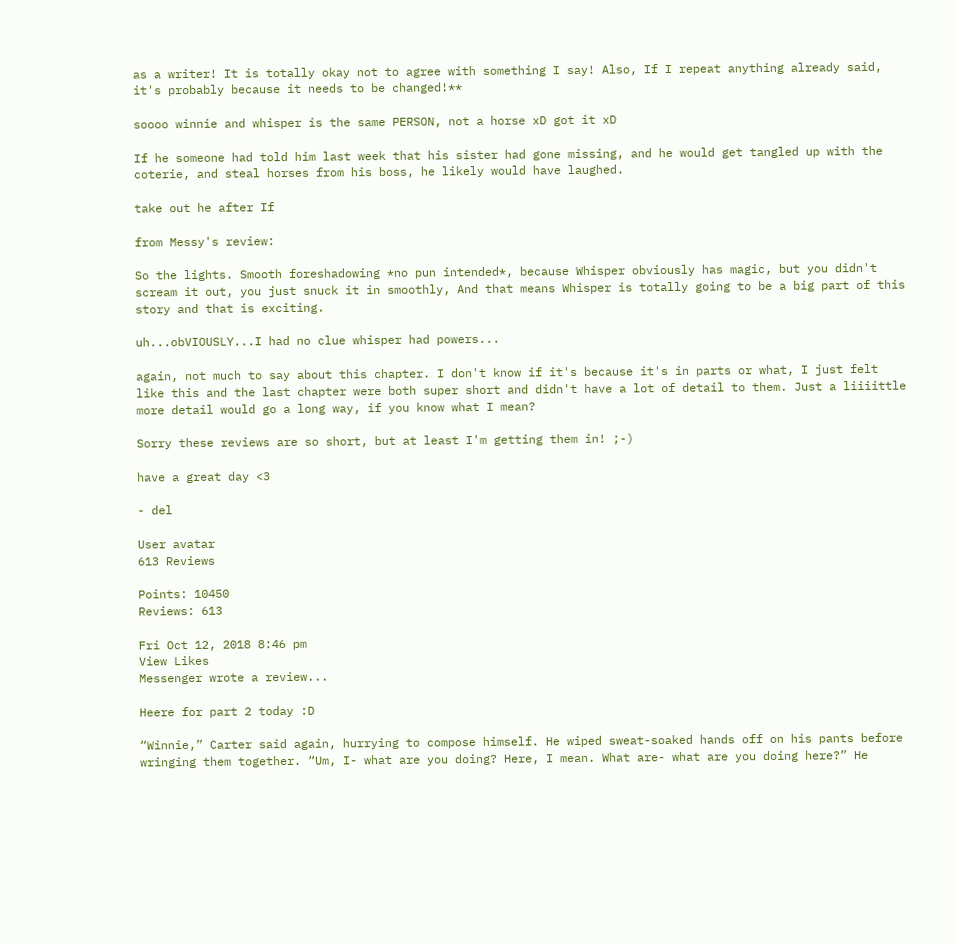as a writer! It is totally okay not to agree with something I say! Also, If I repeat anything already said, it's probably because it needs to be changed!**

soooo winnie and whisper is the same PERSON, not a horse xD got it xD

If he someone had told him last week that his sister had gone missing, and he would get tangled up with the coterie, and steal horses from his boss, he likely would have laughed.

take out he after If

from Messy's review:

So the lights. Smooth foreshadowing *no pun intended*, because Whisper obviously has magic, but you didn't scream it out, you just snuck it in smoothly, And that means Whisper is totally going to be a big part of this story and that is exciting.

uh...obVIOUSLY...I had no clue whisper had powers...

again, not much to say about this chapter. I don't know if it's because it's in parts or what, I just felt like this and the last chapter were both super short and didn't have a lot of detail to them. Just a liiiittle more detail would go a long way, if you know what I mean?

Sorry these reviews are so short, but at least I'm getting them in! ;-)

have a great day <3

- del

User avatar
613 Reviews

Points: 10450
Reviews: 613

Fri Oct 12, 2018 8:46 pm
View Likes
Messenger wrote a review...

Heere for part 2 today :D

“Winnie,” Carter said again, hurrying to compose himself. He wiped sweat-soaked hands off on his pants before wringing them together. “Um, I- what are you doing? Here, I mean. What are- what are you doing here?” He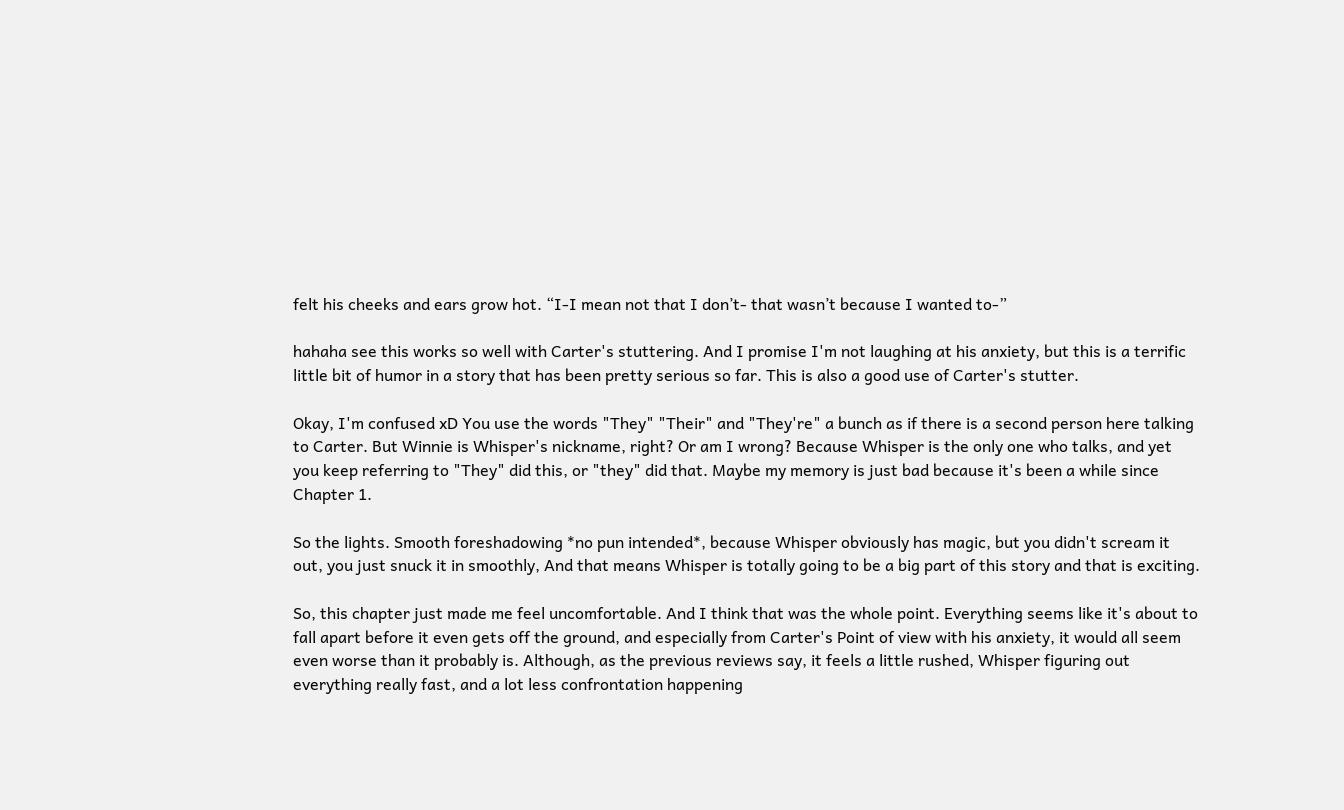felt his cheeks and ears grow hot. “I-I mean not that I don’t- that wasn’t because I wanted to-”

hahaha see this works so well with Carter's stuttering. And I promise I'm not laughing at his anxiety, but this is a terrific little bit of humor in a story that has been pretty serious so far. This is also a good use of Carter's stutter.

Okay, I'm confused xD You use the words "They" "Their" and "They're" a bunch as if there is a second person here talking to Carter. But Winnie is Whisper's nickname, right? Or am I wrong? Because Whisper is the only one who talks, and yet you keep referring to "They" did this, or "they" did that. Maybe my memory is just bad because it's been a while since Chapter 1.

So the lights. Smooth foreshadowing *no pun intended*, because Whisper obviously has magic, but you didn't scream it out, you just snuck it in smoothly, And that means Whisper is totally going to be a big part of this story and that is exciting.

So, this chapter just made me feel uncomfortable. And I think that was the whole point. Everything seems like it's about to fall apart before it even gets off the ground, and especially from Carter's Point of view with his anxiety, it would all seem even worse than it probably is. Although, as the previous reviews say, it feels a little rushed, Whisper figuring out everything really fast, and a lot less confrontation happening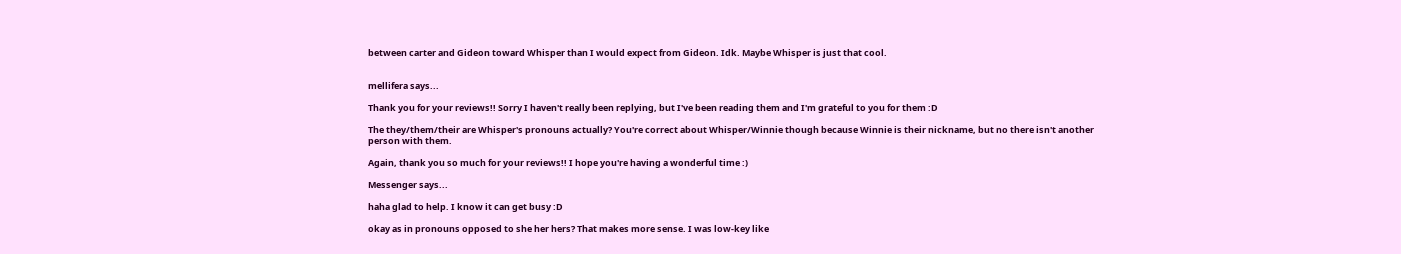between carter and Gideon toward Whisper than I would expect from Gideon. Idk. Maybe Whisper is just that cool.


mellifera says...

Thank you for your reviews!! Sorry I haven't really been replying, but I've been reading them and I'm grateful to you for them :D

The they/them/their are Whisper's pronouns actually? You're correct about Whisper/Winnie though because Winnie is their nickname, but no there isn't another person with them.

Again, thank you so much for your reviews!! I hope you're having a wonderful time :)

Messenger says...

haha glad to help. I know it can get busy :D

okay as in pronouns opposed to she her hers? That makes more sense. I was low-key like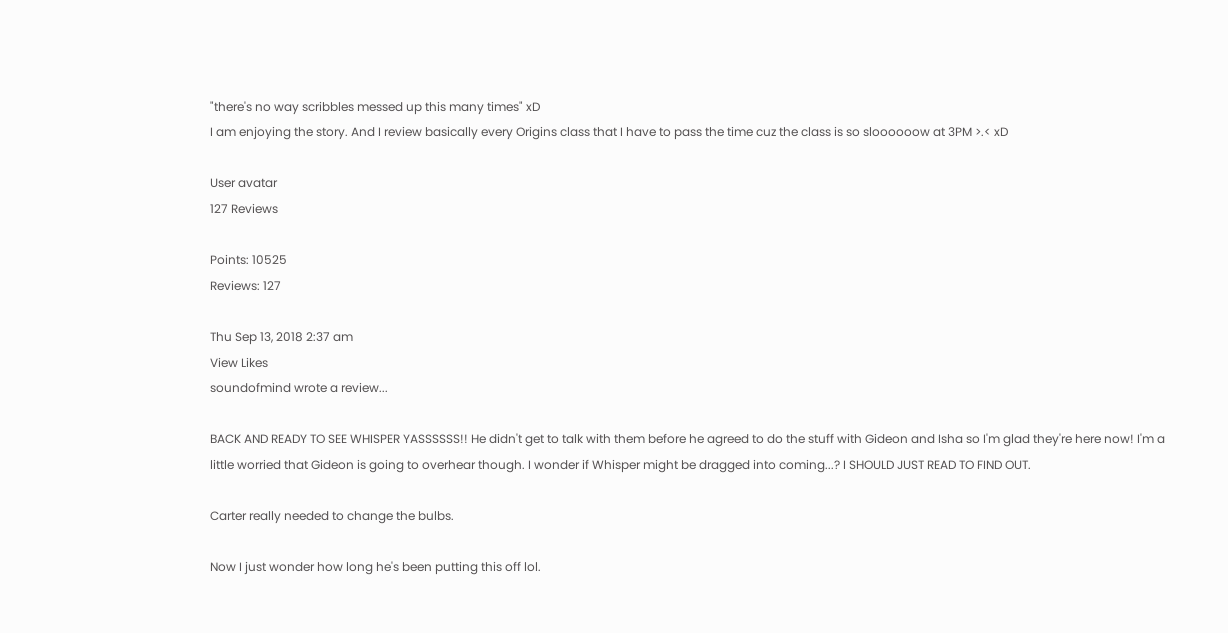"there's no way scribbles messed up this many times" xD
I am enjoying the story. And I review basically every Origins class that I have to pass the time cuz the class is so sloooooow at 3PM >.< xD

User avatar
127 Reviews

Points: 10525
Reviews: 127

Thu Sep 13, 2018 2:37 am
View Likes
soundofmind wrote a review...

BACK AND READY TO SEE WHISPER YASSSSSS!! He didn't get to talk with them before he agreed to do the stuff with Gideon and Isha so I'm glad they're here now! I'm a little worried that Gideon is going to overhear though. I wonder if Whisper might be dragged into coming...? I SHOULD JUST READ TO FIND OUT.

Carter really needed to change the bulbs.

Now I just wonder how long he's been putting this off lol.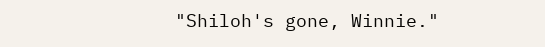"Shiloh's gone, Winnie."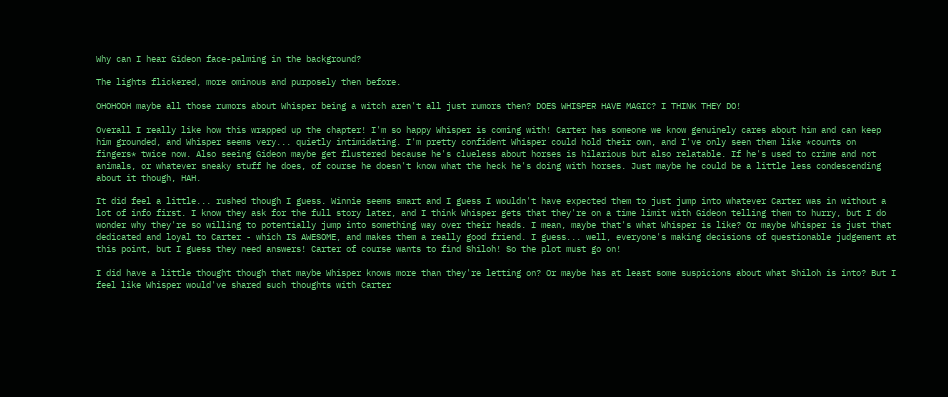Why can I hear Gideon face-palming in the background?

The lights flickered, more ominous and purposely then before.

OHOHOOH maybe all those rumors about Whisper being a witch aren't all just rumors then? DOES WHISPER HAVE MAGIC? I THINK THEY DO!

Overall I really like how this wrapped up the chapter! I'm so happy Whisper is coming with! Carter has someone we know genuinely cares about him and can keep him grounded, and Whisper seems very... quietly intimidating. I'm pretty confident Whisper could hold their own, and I've only seen them like *counts on fingers* twice now. Also seeing Gideon maybe get flustered because he's clueless about horses is hilarious but also relatable. If he's used to crime and not animals, or whatever sneaky stuff he does, of course he doesn't know what the heck he's doing with horses. Just maybe he could be a little less condescending about it though, HAH.

It did feel a little... rushed though I guess. Winnie seems smart and I guess I wouldn't have expected them to just jump into whatever Carter was in without a lot of info first. I know they ask for the full story later, and I think Whisper gets that they're on a time limit with Gideon telling them to hurry, but I do wonder why they're so willing to potentially jump into something way over their heads. I mean, maybe that's what Whisper is like? Or maybe Whisper is just that dedicated and loyal to Carter - which IS AWESOME, and makes them a really good friend. I guess... well, everyone's making decisions of questionable judgement at this point, but I guess they need answers! Carter of course wants to find Shiloh! So the plot must go on!

I did have a little thought though that maybe Whisper knows more than they're letting on? Or maybe has at least some suspicions about what Shiloh is into? But I feel like Whisper would've shared such thoughts with Carter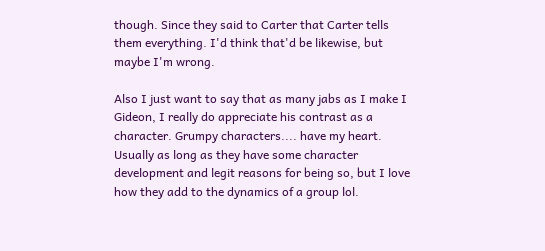though. Since they said to Carter that Carter tells them everything. I'd think that'd be likewise, but maybe I'm wrong.

Also I just want to say that as many jabs as I make I Gideon, I really do appreciate his contrast as a character. Grumpy characters.... have my heart. Usually as long as they have some character development and legit reasons for being so, but I love how they add to the dynamics of a group lol.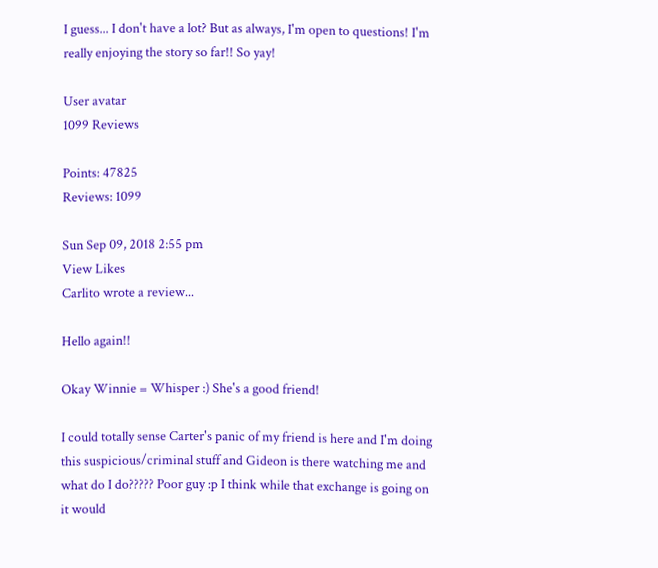I guess... I don't have a lot? But as always, I'm open to questions! I'm really enjoying the story so far!! So yay!

User avatar
1099 Reviews

Points: 47825
Reviews: 1099

Sun Sep 09, 2018 2:55 pm
View Likes
Carlito wrote a review...

Hello again!!

Okay Winnie = Whisper :) She's a good friend!

I could totally sense Carter's panic of my friend is here and I'm doing this suspicious/criminal stuff and Gideon is there watching me and what do I do????? Poor guy :p I think while that exchange is going on it would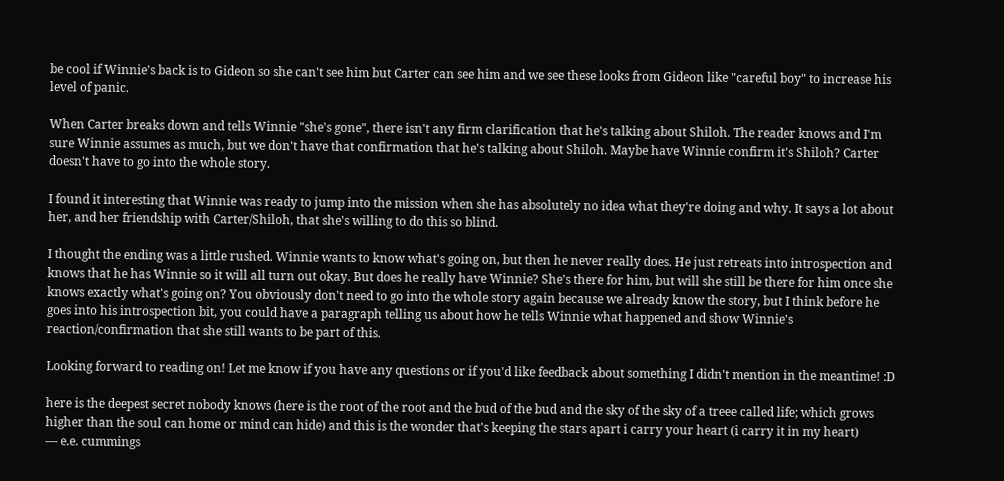be cool if Winnie's back is to Gideon so she can't see him but Carter can see him and we see these looks from Gideon like "careful boy" to increase his level of panic.

When Carter breaks down and tells Winnie "she's gone", there isn't any firm clarification that he's talking about Shiloh. The reader knows and I'm sure Winnie assumes as much, but we don't have that confirmation that he's talking about Shiloh. Maybe have Winnie confirm it's Shiloh? Carter doesn't have to go into the whole story.

I found it interesting that Winnie was ready to jump into the mission when she has absolutely no idea what they're doing and why. It says a lot about her, and her friendship with Carter/Shiloh, that she's willing to do this so blind.

I thought the ending was a little rushed. Winnie wants to know what's going on, but then he never really does. He just retreats into introspection and knows that he has Winnie so it will all turn out okay. But does he really have Winnie? She's there for him, but will she still be there for him once she knows exactly what's going on? You obviously don't need to go into the whole story again because we already know the story, but I think before he goes into his introspection bit, you could have a paragraph telling us about how he tells Winnie what happened and show Winnie's reaction/confirmation that she still wants to be part of this.

Looking forward to reading on! Let me know if you have any questions or if you'd like feedback about something I didn't mention in the meantime! :D

here is the deepest secret nobody knows (here is the root of the root and the bud of the bud and the sky of the sky of a treee called life; which grows higher than the soul can home or mind can hide) and this is the wonder that's keeping the stars apart i carry your heart (i carry it in my heart)
— e.e. cummings